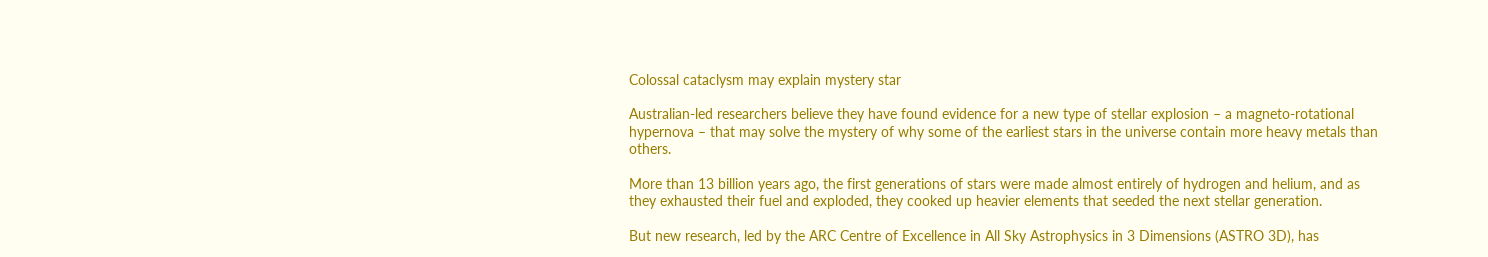Colossal cataclysm may explain mystery star

Australian-led researchers believe they have found evidence for a new type of stellar explosion – a magneto-rotational hypernova – that may solve the mystery of why some of the earliest stars in the universe contain more heavy metals than others.

More than 13 billion years ago, the first generations of stars were made almost entirely of hydrogen and helium, and as they exhausted their fuel and exploded, they cooked up heavier elements that seeded the next stellar generation.

But new research, led by the ARC Centre of Excellence in All Sky Astrophysics in 3 Dimensions (ASTRO 3D), has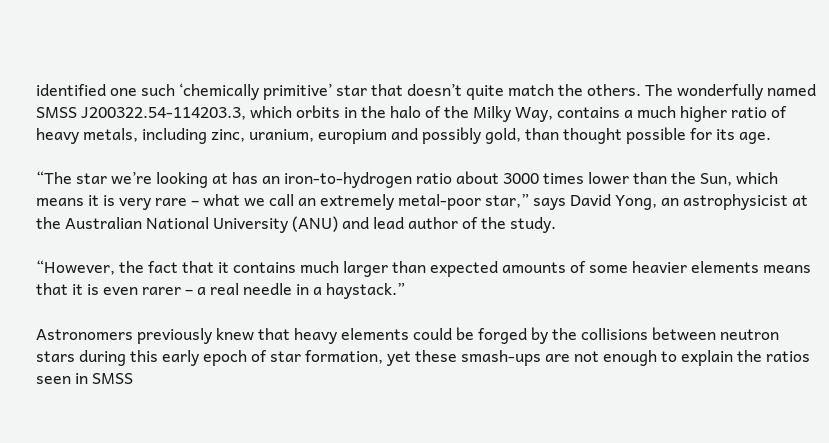identified one such ‘chemically primitive’ star that doesn’t quite match the others. The wonderfully named SMSS J200322.54-114203.3, which orbits in the halo of the Milky Way, contains a much higher ratio of heavy metals, including zinc, uranium, europium and possibly gold, than thought possible for its age.

“The star we’re looking at has an iron-to-hydrogen ratio about 3000 times lower than the Sun, which means it is very rare – what we call an extremely metal-poor star,” says David Yong, an astrophysicist at the Australian National University (ANU) and lead author of the study.

“However, the fact that it contains much larger than expected amounts of some heavier elements means that it is even rarer – a real needle in a haystack.”

Astronomers previously knew that heavy elements could be forged by the collisions between neutron stars during this early epoch of star formation, yet these smash-ups are not enough to explain the ratios seen in SMSS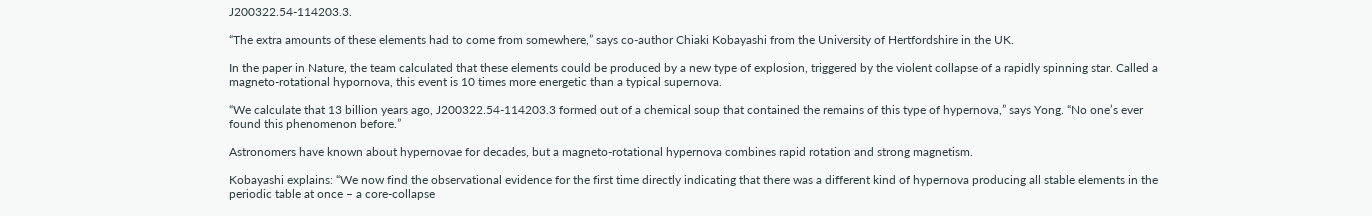J200322.54-114203.3.

“The extra amounts of these elements had to come from somewhere,” says co-author Chiaki Kobayashi from the University of Hertfordshire in the UK.

In the paper in Nature, the team calculated that these elements could be produced by a new type of explosion, triggered by the violent collapse of a rapidly spinning star. Called a magneto-rotational hypornova, this event is 10 times more energetic than a typical supernova.

“We calculate that 13 billion years ago, J200322.54-114203.3 formed out of a chemical soup that contained the remains of this type of hypernova,” says Yong. “No one’s ever found this phenomenon before.”

Astronomers have known about hypernovae for decades, but a magneto-rotational hypernova combines rapid rotation and strong magnetism.

Kobayashi explains: “We now find the observational evidence for the first time directly indicating that there was a different kind of hypernova producing all stable elements in the periodic table at once – a core-collapse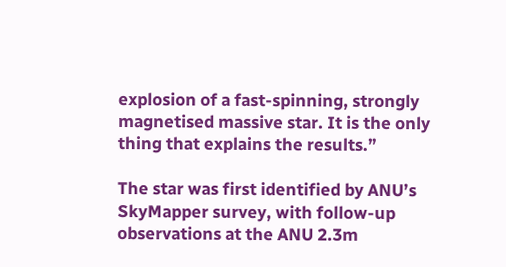explosion of a fast-spinning, strongly magnetised massive star. It is the only thing that explains the results.”

The star was first identified by ANU’s SkyMapper survey, with follow-up observations at the ANU 2.3m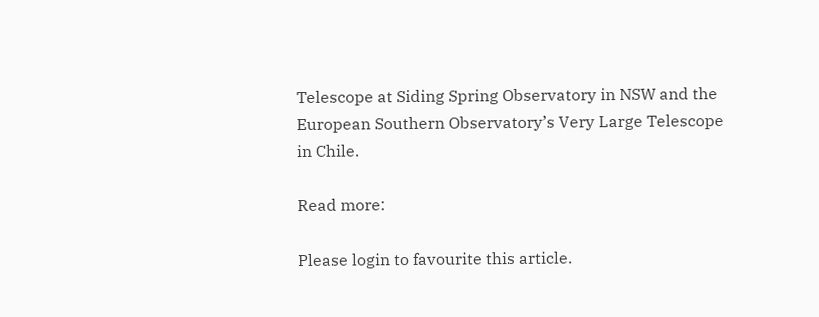Telescope at Siding Spring Observatory in NSW and the European Southern Observatory’s Very Large Telescope in Chile.

Read more:

Please login to favourite this article.